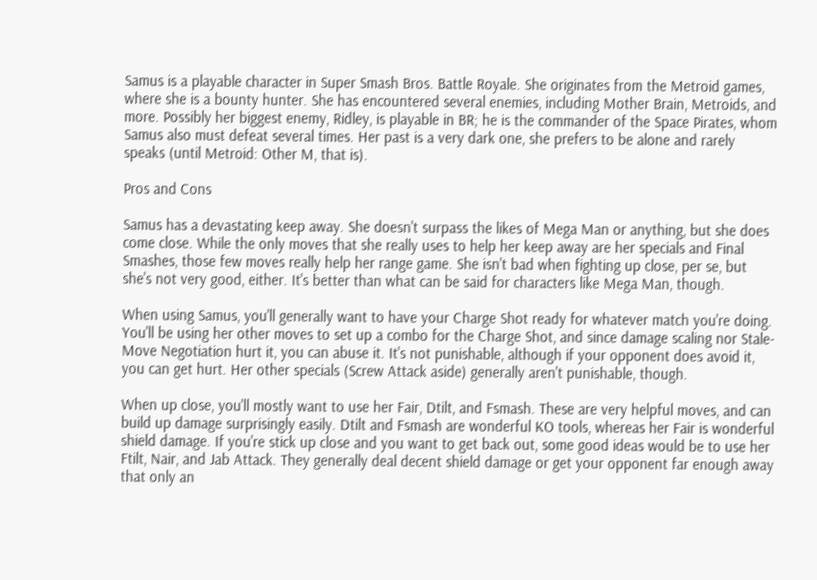Samus is a playable character in Super Smash Bros. Battle Royale. She originates from the Metroid games, where she is a bounty hunter. She has encountered several enemies, including Mother Brain, Metroids, and more. Possibly her biggest enemy, Ridley, is playable in BR; he is the commander of the Space Pirates, whom Samus also must defeat several times. Her past is a very dark one, she prefers to be alone and rarely speaks (until Metroid: Other M, that is).

Pros and Cons

Samus has a devastating keep away. She doesn't surpass the likes of Mega Man or anything, but she does come close. While the only moves that she really uses to help her keep away are her specials and Final Smashes, those few moves really help her range game. She isn't bad when fighting up close, per se, but she's not very good, either. It's better than what can be said for characters like Mega Man, though.

When using Samus, you'll generally want to have your Charge Shot ready for whatever match you're doing. You'll be using her other moves to set up a combo for the Charge Shot, and since damage scaling nor Stale-Move Negotiation hurt it, you can abuse it. It's not punishable, although if your opponent does avoid it, you can get hurt. Her other specials (Screw Attack aside) generally aren't punishable, though.

When up close, you'll mostly want to use her Fair, Dtilt, and Fsmash. These are very helpful moves, and can build up damage surprisingly easily. Dtilt and Fsmash are wonderful KO tools, whereas her Fair is wonderful shield damage. If you're stick up close and you want to get back out, some good ideas would be to use her Ftilt, Nair, and Jab Attack. They generally deal decent shield damage or get your opponent far enough away that only an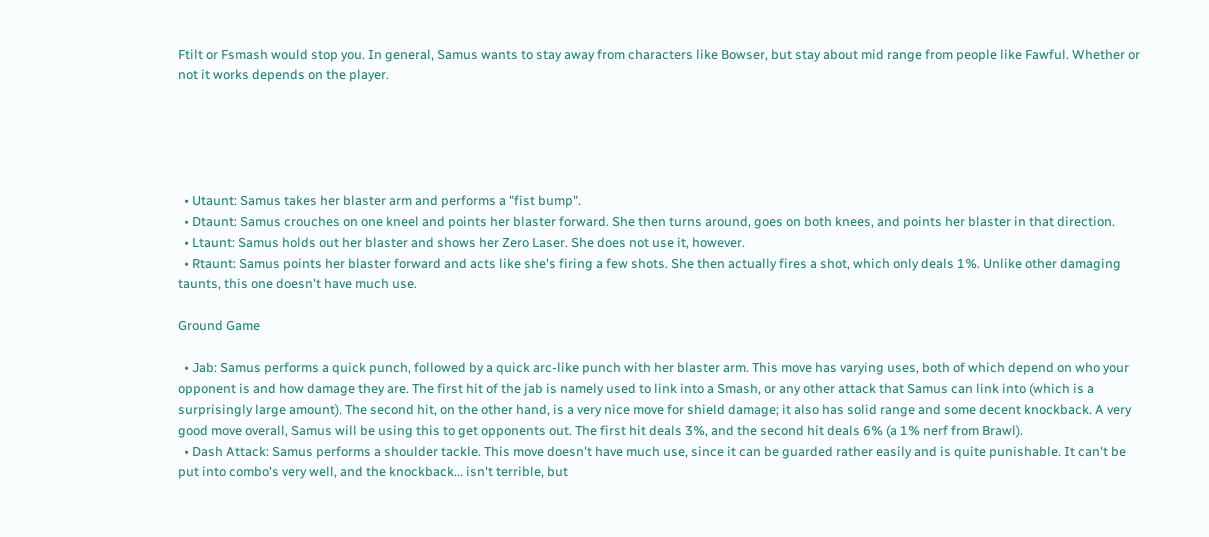Ftilt or Fsmash would stop you. In general, Samus wants to stay away from characters like Bowser, but stay about mid range from people like Fawful. Whether or not it works depends on the player.





  • Utaunt: Samus takes her blaster arm and performs a "fist bump".
  • Dtaunt: Samus crouches on one kneel and points her blaster forward. She then turns around, goes on both knees, and points her blaster in that direction.
  • Ltaunt: Samus holds out her blaster and shows her Zero Laser. She does not use it, however.
  • Rtaunt: Samus points her blaster forward and acts like she's firing a few shots. She then actually fires a shot, which only deals 1%. Unlike other damaging taunts, this one doesn't have much use.

Ground Game

  • Jab: Samus performs a quick punch, followed by a quick arc-like punch with her blaster arm. This move has varying uses, both of which depend on who your opponent is and how damage they are. The first hit of the jab is namely used to link into a Smash, or any other attack that Samus can link into (which is a surprisingly large amount). The second hit, on the other hand, is a very nice move for shield damage; it also has solid range and some decent knockback. A very good move overall, Samus will be using this to get opponents out. The first hit deals 3%, and the second hit deals 6% (a 1% nerf from Brawl).
  • Dash Attack: Samus performs a shoulder tackle. This move doesn't have much use, since it can be guarded rather easily and is quite punishable. It can't be put into combo's very well, and the knockback... isn't terrible, but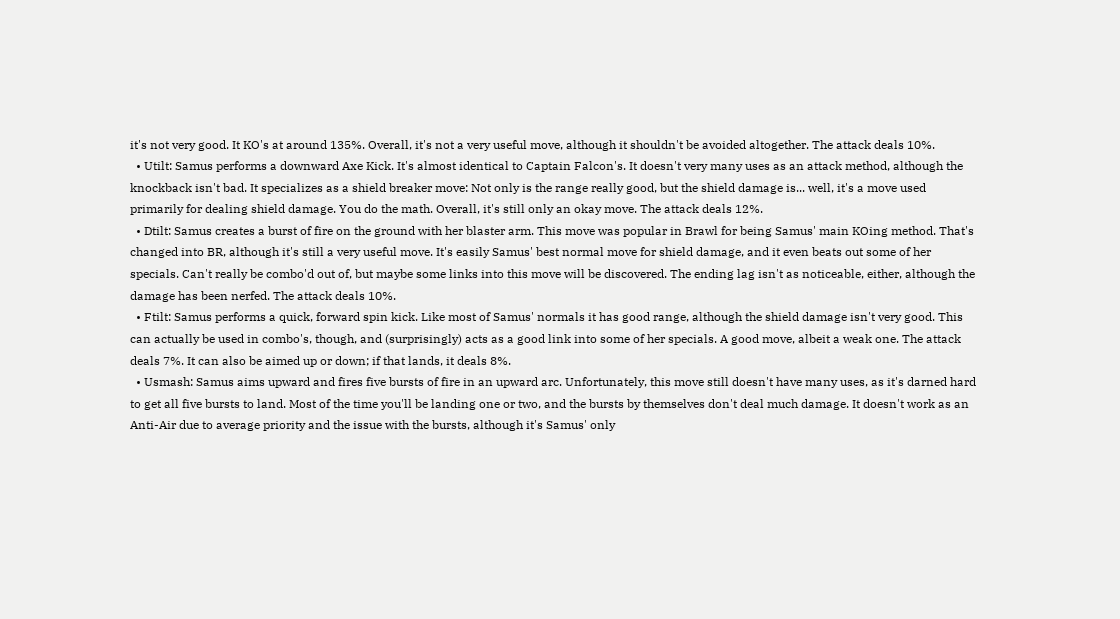it's not very good. It KO's at around 135%. Overall, it's not a very useful move, although it shouldn't be avoided altogether. The attack deals 10%.
  • Utilt: Samus performs a downward Axe Kick. It's almost identical to Captain Falcon's. It doesn't very many uses as an attack method, although the knockback isn't bad. It specializes as a shield breaker move: Not only is the range really good, but the shield damage is... well, it's a move used primarily for dealing shield damage. You do the math. Overall, it's still only an okay move. The attack deals 12%.
  • Dtilt: Samus creates a burst of fire on the ground with her blaster arm. This move was popular in Brawl for being Samus' main KOing method. That's changed into BR, although it's still a very useful move. It's easily Samus' best normal move for shield damage, and it even beats out some of her specials. Can't really be combo'd out of, but maybe some links into this move will be discovered. The ending lag isn't as noticeable, either, although the damage has been nerfed. The attack deals 10%.
  • Ftilt: Samus performs a quick, forward spin kick. Like most of Samus' normals it has good range, although the shield damage isn't very good. This can actually be used in combo's, though, and (surprisingly) acts as a good link into some of her specials. A good move, albeit a weak one. The attack deals 7%. It can also be aimed up or down; if that lands, it deals 8%.
  • Usmash: Samus aims upward and fires five bursts of fire in an upward arc. Unfortunately, this move still doesn't have many uses, as it's darned hard to get all five bursts to land. Most of the time you'll be landing one or two, and the bursts by themselves don't deal much damage. It doesn't work as an Anti-Air due to average priority and the issue with the bursts, although it's Samus' only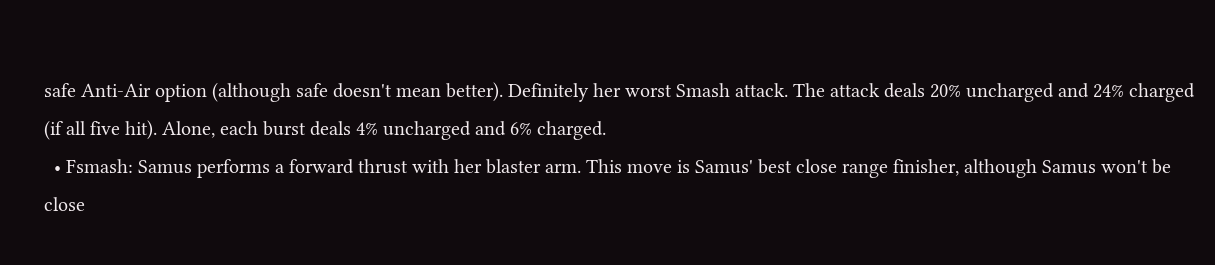safe Anti-Air option (although safe doesn't mean better). Definitely her worst Smash attack. The attack deals 20% uncharged and 24% charged (if all five hit). Alone, each burst deals 4% uncharged and 6% charged.
  • Fsmash: Samus performs a forward thrust with her blaster arm. This move is Samus' best close range finisher, although Samus won't be close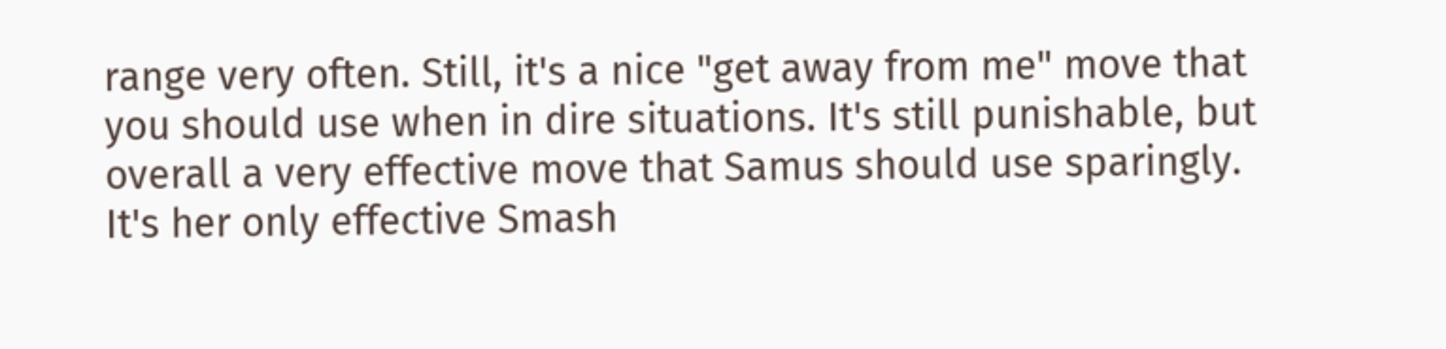range very often. Still, it's a nice "get away from me" move that you should use when in dire situations. It's still punishable, but overall a very effective move that Samus should use sparingly. It's her only effective Smash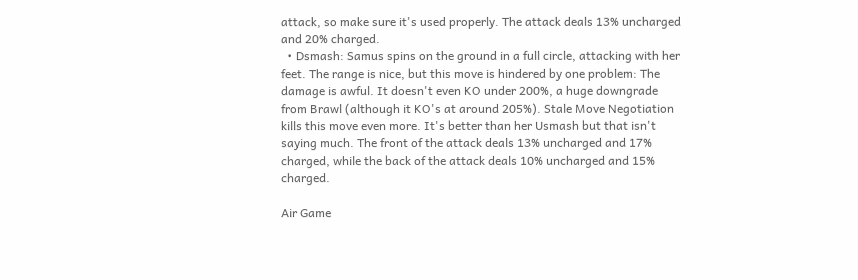attack, so make sure it's used properly. The attack deals 13% uncharged and 20% charged.
  • Dsmash: Samus spins on the ground in a full circle, attacking with her feet. The range is nice, but this move is hindered by one problem: The damage is awful. It doesn't even KO under 200%, a huge downgrade from Brawl (although it KO's at around 205%). Stale Move Negotiation kills this move even more. It's better than her Usmash but that isn't saying much. The front of the attack deals 13% uncharged and 17% charged, while the back of the attack deals 10% uncharged and 15% charged.

Air Game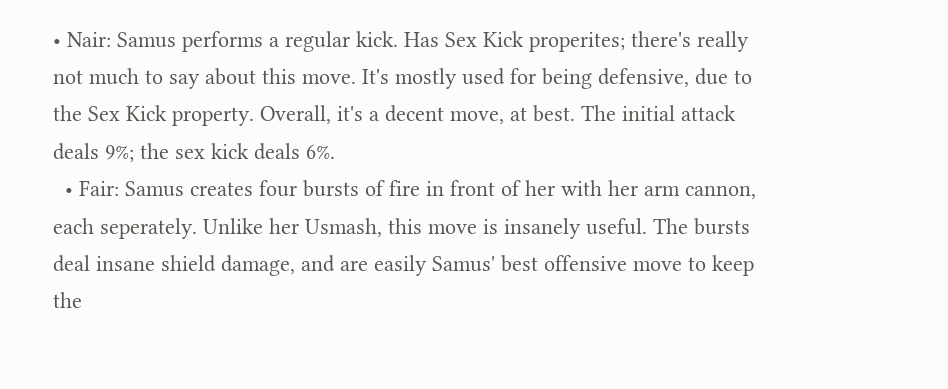• Nair: Samus performs a regular kick. Has Sex Kick properites; there's really not much to say about this move. It's mostly used for being defensive, due to the Sex Kick property. Overall, it's a decent move, at best. The initial attack deals 9%; the sex kick deals 6%.
  • Fair: Samus creates four bursts of fire in front of her with her arm cannon, each seperately. Unlike her Usmash, this move is insanely useful. The bursts deal insane shield damage, and are easily Samus' best offensive move to keep the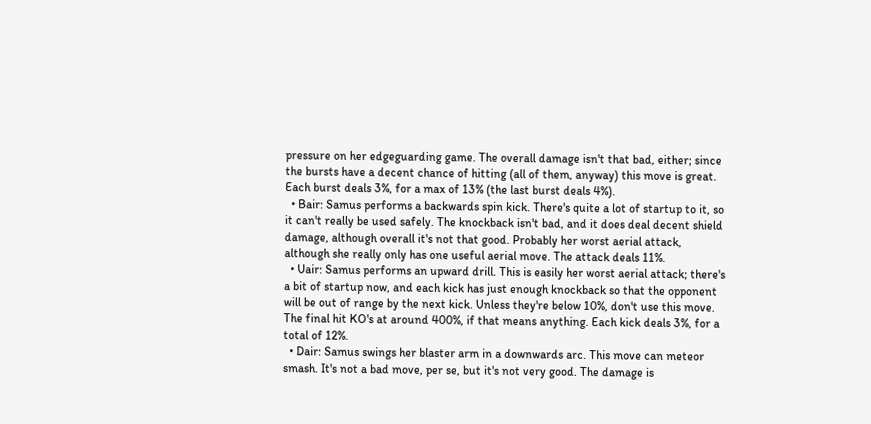pressure on her edgeguarding game. The overall damage isn't that bad, either; since the bursts have a decent chance of hitting (all of them, anyway) this move is great. Each burst deals 3%, for a max of 13% (the last burst deals 4%).
  • Bair: Samus performs a backwards spin kick. There's quite a lot of startup to it, so it can't really be used safely. The knockback isn't bad, and it does deal decent shield damage, although overall it's not that good. Probably her worst aerial attack, although she really only has one useful aerial move. The attack deals 11%.
  • Uair: Samus performs an upward drill. This is easily her worst aerial attack; there's a bit of startup now, and each kick has just enough knockback so that the opponent will be out of range by the next kick. Unless they're below 10%, don't use this move. The final hit KO's at around 400%, if that means anything. Each kick deals 3%, for a total of 12%.
  • Dair: Samus swings her blaster arm in a downwards arc. This move can meteor smash. It's not a bad move, per se, but it's not very good. The damage is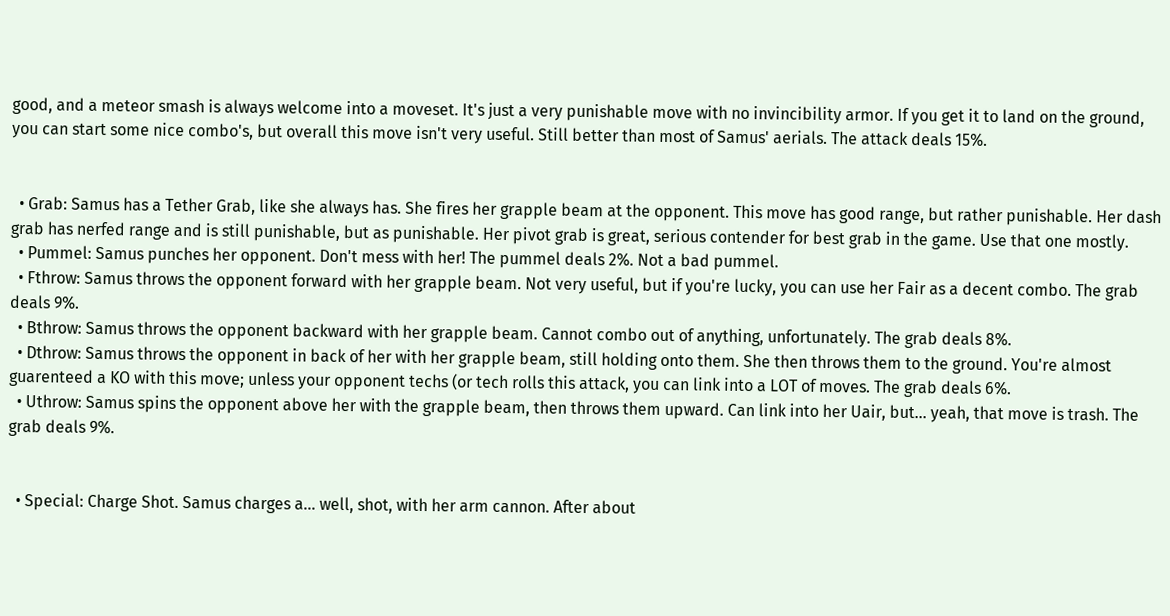good, and a meteor smash is always welcome into a moveset. It's just a very punishable move with no invincibility armor. If you get it to land on the ground, you can start some nice combo's, but overall this move isn't very useful. Still better than most of Samus' aerials. The attack deals 15%.


  • Grab: Samus has a Tether Grab, like she always has. She fires her grapple beam at the opponent. This move has good range, but rather punishable. Her dash grab has nerfed range and is still punishable, but as punishable. Her pivot grab is great, serious contender for best grab in the game. Use that one mostly.
  • Pummel: Samus punches her opponent. Don't mess with her! The pummel deals 2%. Not a bad pummel.
  • Fthrow: Samus throws the opponent forward with her grapple beam. Not very useful, but if you're lucky, you can use her Fair as a decent combo. The grab deals 9%.
  • Bthrow: Samus throws the opponent backward with her grapple beam. Cannot combo out of anything, unfortunately. The grab deals 8%.
  • Dthrow: Samus throws the opponent in back of her with her grapple beam, still holding onto them. She then throws them to the ground. You're almost guarenteed a KO with this move; unless your opponent techs (or tech rolls this attack, you can link into a LOT of moves. The grab deals 6%.
  • Uthrow: Samus spins the opponent above her with the grapple beam, then throws them upward. Can link into her Uair, but... yeah, that move is trash. The grab deals 9%.


  • Special: Charge Shot. Samus charges a... well, shot, with her arm cannon. After about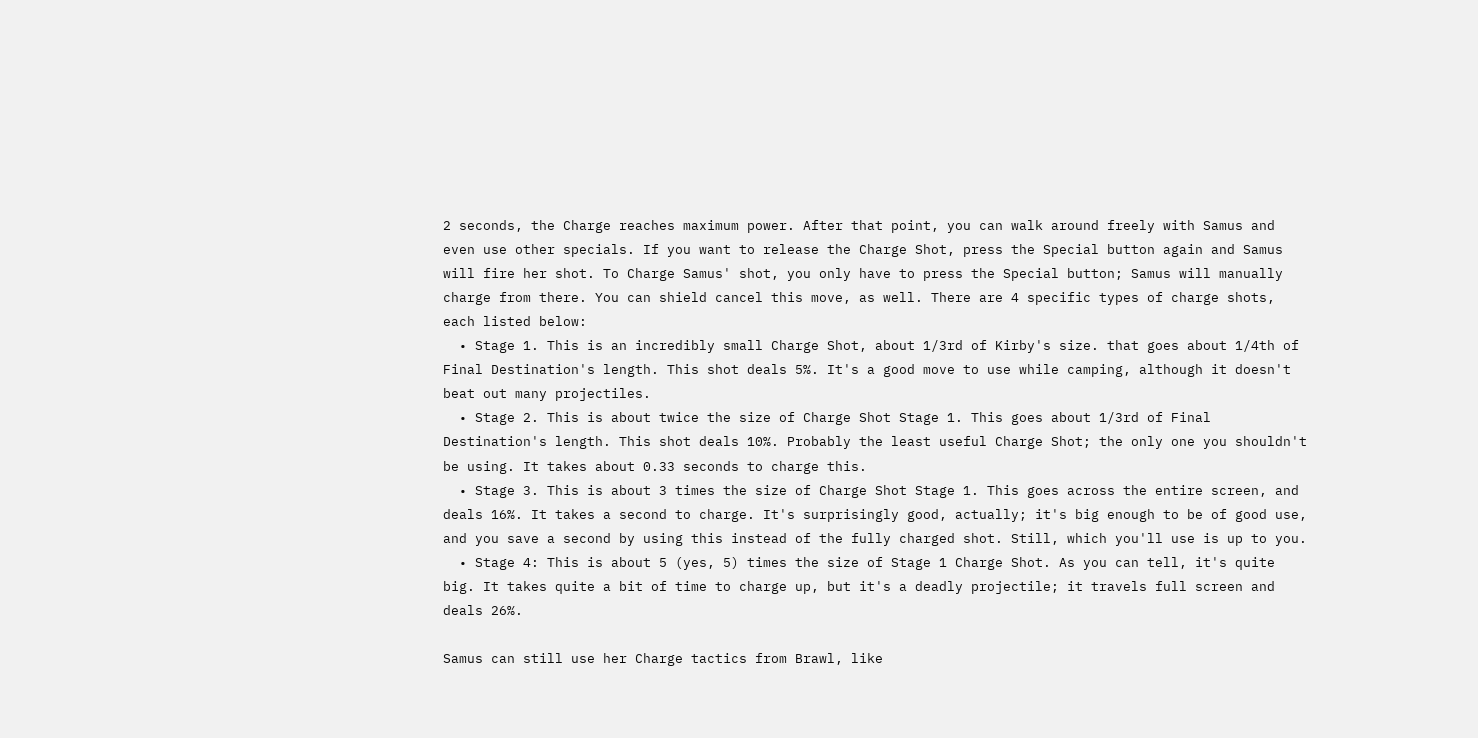2 seconds, the Charge reaches maximum power. After that point, you can walk around freely with Samus and even use other specials. If you want to release the Charge Shot, press the Special button again and Samus will fire her shot. To Charge Samus' shot, you only have to press the Special button; Samus will manually charge from there. You can shield cancel this move, as well. There are 4 specific types of charge shots, each listed below:
  • Stage 1. This is an incredibly small Charge Shot, about 1/3rd of Kirby's size. that goes about 1/4th of Final Destination's length. This shot deals 5%. It's a good move to use while camping, although it doesn't beat out many projectiles.
  • Stage 2. This is about twice the size of Charge Shot Stage 1. This goes about 1/3rd of Final Destination's length. This shot deals 10%. Probably the least useful Charge Shot; the only one you shouldn't be using. It takes about 0.33 seconds to charge this.
  • Stage 3. This is about 3 times the size of Charge Shot Stage 1. This goes across the entire screen, and deals 16%. It takes a second to charge. It's surprisingly good, actually; it's big enough to be of good use, and you save a second by using this instead of the fully charged shot. Still, which you'll use is up to you.
  • Stage 4: This is about 5 (yes, 5) times the size of Stage 1 Charge Shot. As you can tell, it's quite big. It takes quite a bit of time to charge up, but it's a deadly projectile; it travels full screen and deals 26%.

Samus can still use her Charge tactics from Brawl, like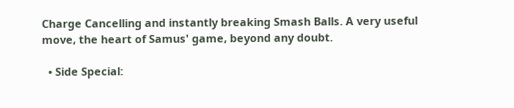Charge Cancelling and instantly breaking Smash Balls. A very useful move, the heart of Samus' game, beyond any doubt.

  • Side Special: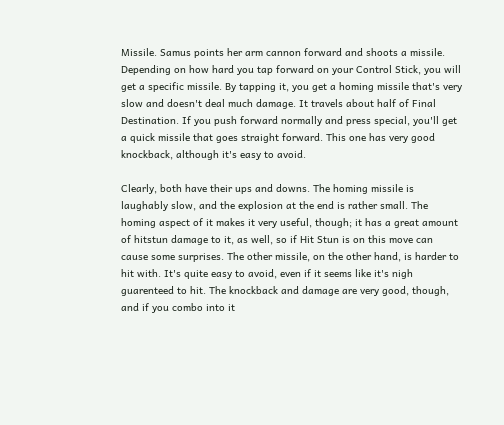Missile. Samus points her arm cannon forward and shoots a missile. Depending on how hard you tap forward on your Control Stick, you will get a specific missile. By tapping it, you get a homing missile that's very slow and doesn't deal much damage. It travels about half of Final Destination. If you push forward normally and press special, you'll get a quick missile that goes straight forward. This one has very good knockback, although it's easy to avoid.

Clearly, both have their ups and downs. The homing missile is laughably slow, and the explosion at the end is rather small. The homing aspect of it makes it very useful, though; it has a great amount of hitstun damage to it, as well, so if Hit Stun is on this move can cause some surprises. The other missile, on the other hand, is harder to hit with. It's quite easy to avoid, even if it seems like it's nigh guarenteed to hit. The knockback and damage are very good, though, and if you combo into it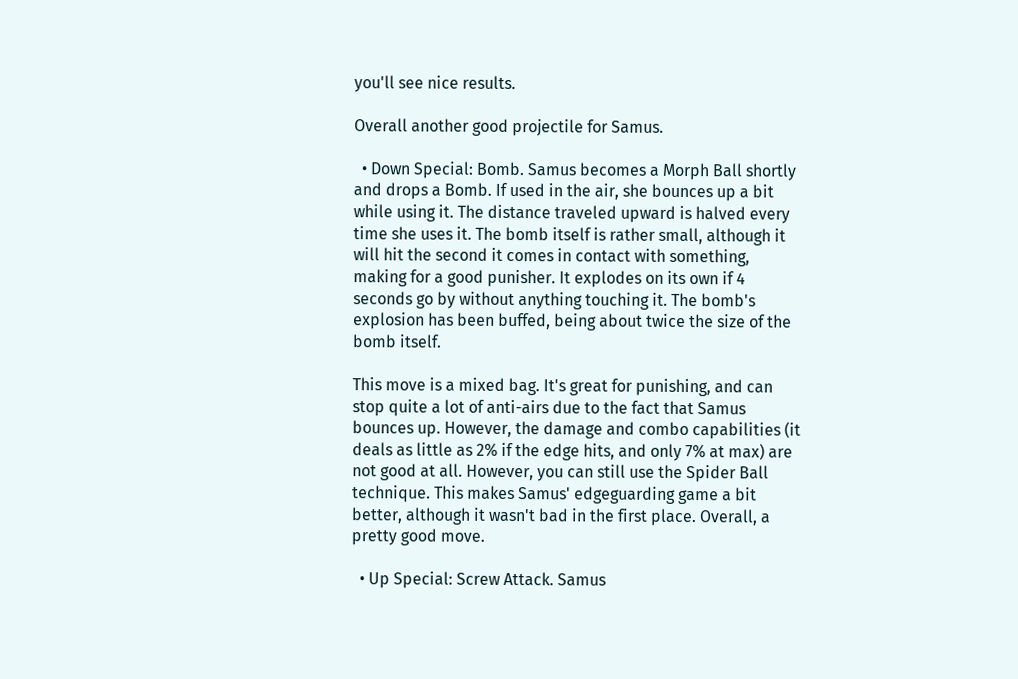you'll see nice results.

Overall another good projectile for Samus.

  • Down Special: Bomb. Samus becomes a Morph Ball shortly and drops a Bomb. If used in the air, she bounces up a bit while using it. The distance traveled upward is halved every time she uses it. The bomb itself is rather small, although it will hit the second it comes in contact with something, making for a good punisher. It explodes on its own if 4 seconds go by without anything touching it. The bomb's explosion has been buffed, being about twice the size of the bomb itself.

This move is a mixed bag. It's great for punishing, and can stop quite a lot of anti-airs due to the fact that Samus bounces up. However, the damage and combo capabilities (it deals as little as 2% if the edge hits, and only 7% at max) are not good at all. However, you can still use the Spider Ball technique. This makes Samus' edgeguarding game a bit better, although it wasn't bad in the first place. Overall, a pretty good move.

  • Up Special: Screw Attack. Samus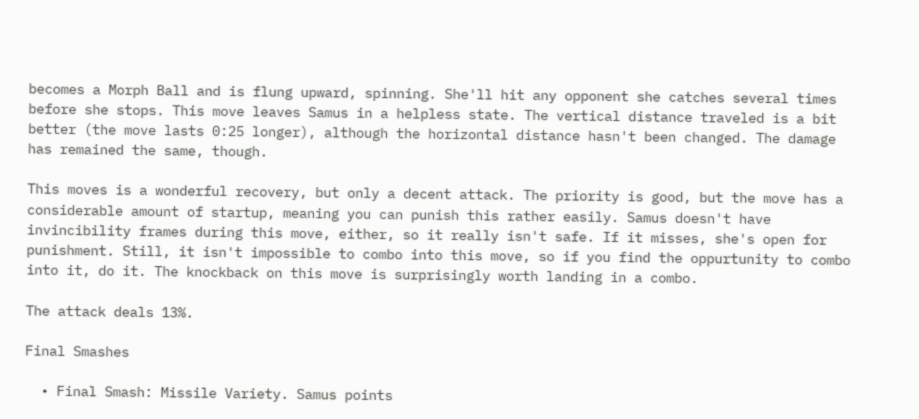becomes a Morph Ball and is flung upward, spinning. She'll hit any opponent she catches several times before she stops. This move leaves Samus in a helpless state. The vertical distance traveled is a bit better (the move lasts 0:25 longer), although the horizontal distance hasn't been changed. The damage has remained the same, though.

This moves is a wonderful recovery, but only a decent attack. The priority is good, but the move has a considerable amount of startup, meaning you can punish this rather easily. Samus doesn't have invincibility frames during this move, either, so it really isn't safe. If it misses, she's open for punishment. Still, it isn't impossible to combo into this move, so if you find the oppurtunity to combo into it, do it. The knockback on this move is surprisingly worth landing in a combo.

The attack deals 13%.

Final Smashes

  • Final Smash: Missile Variety. Samus points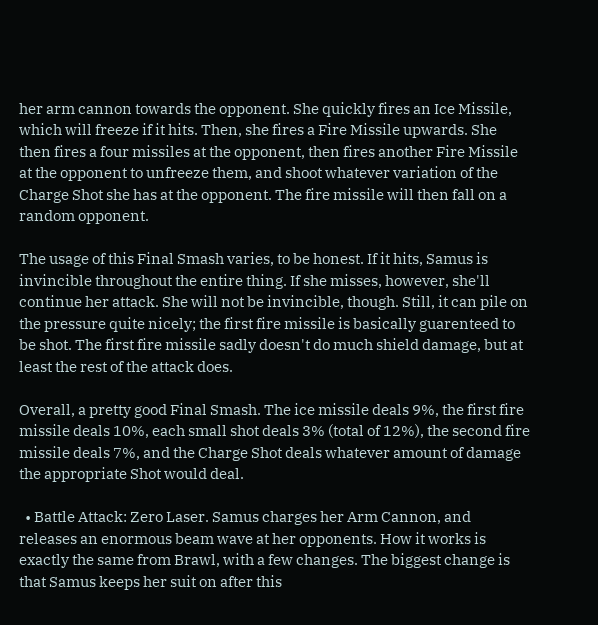her arm cannon towards the opponent. She quickly fires an Ice Missile, which will freeze if it hits. Then, she fires a Fire Missile upwards. She then fires a four missiles at the opponent, then fires another Fire Missile at the opponent to unfreeze them, and shoot whatever variation of the Charge Shot she has at the opponent. The fire missile will then fall on a random opponent.

The usage of this Final Smash varies, to be honest. If it hits, Samus is invincible throughout the entire thing. If she misses, however, she'll continue her attack. She will not be invincible, though. Still, it can pile on the pressure quite nicely; the first fire missile is basically guarenteed to be shot. The first fire missile sadly doesn't do much shield damage, but at least the rest of the attack does.

Overall, a pretty good Final Smash. The ice missile deals 9%, the first fire missile deals 10%, each small shot deals 3% (total of 12%), the second fire missile deals 7%, and the Charge Shot deals whatever amount of damage the appropriate Shot would deal.

  • Battle Attack: Zero Laser. Samus charges her Arm Cannon, and releases an enormous beam wave at her opponents. How it works is exactly the same from Brawl, with a few changes. The biggest change is that Samus keeps her suit on after this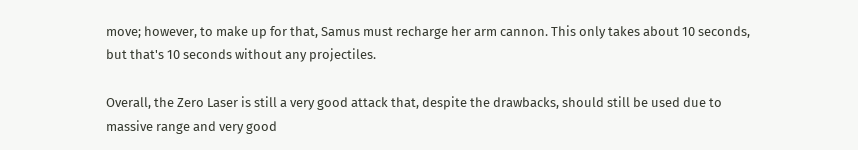move; however, to make up for that, Samus must recharge her arm cannon. This only takes about 10 seconds, but that's 10 seconds without any projectiles.

Overall, the Zero Laser is still a very good attack that, despite the drawbacks, should still be used due to massive range and very good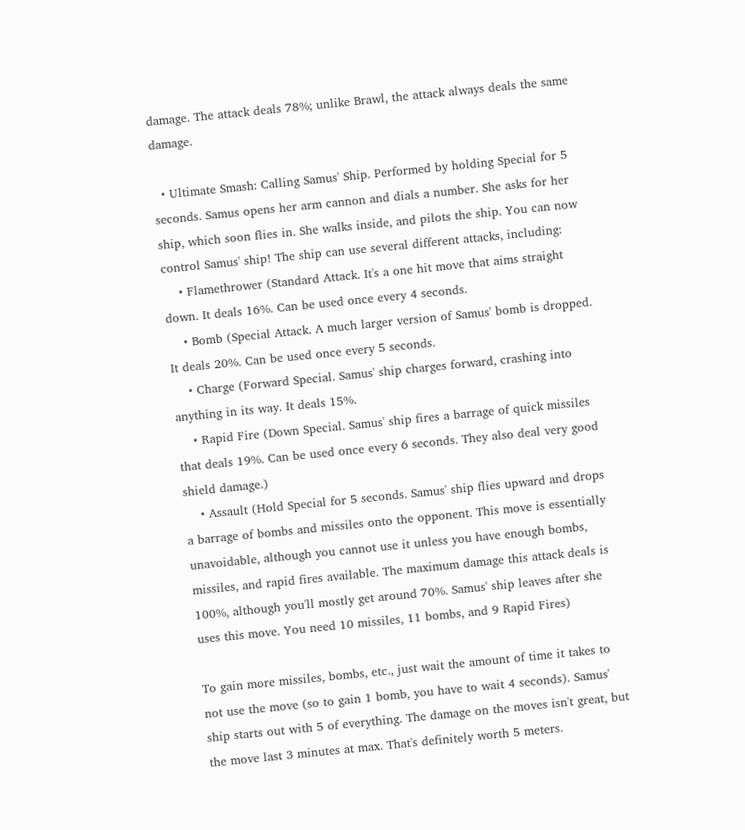damage. The attack deals 78%; unlike Brawl, the attack always deals the same damage.

  • Ultimate Smash: Calling Samus' Ship. Performed by holding Special for 5 seconds. Samus opens her arm cannon and dials a number. She asks for her ship, which soon flies in. She walks inside, and pilots the ship. You can now control Samus' ship! The ship can use several different attacks, including:
    • Flamethrower (Standard Attack. It's a one hit move that aims straight down. It deals 16%. Can be used once every 4 seconds.
    • Bomb (Special Attack. A much larger version of Samus' bomb is dropped. It deals 20%. Can be used once every 5 seconds.
    • Charge (Forward Special. Samus' ship charges forward, crashing into anything in its way. It deals 15%.
    • Rapid Fire (Down Special. Samus' ship fires a barrage of quick missiles that deals 19%. Can be used once every 6 seconds. They also deal very good shield damage.)
    • Assault (Hold Special for 5 seconds. Samus' ship flies upward and drops a barrage of bombs and missiles onto the opponent. This move is essentially unavoidable, although you cannot use it unless you have enough bombs, missiles, and rapid fires available. The maximum damage this attack deals is 100%, although you'll mostly get around 70%. Samus' ship leaves after she uses this move. You need 10 missiles, 11 bombs, and 9 Rapid Fires)

To gain more missiles, bombs, etc., just wait the amount of time it takes to not use the move (so to gain 1 bomb, you have to wait 4 seconds). Samus' ship starts out with 5 of everything. The damage on the moves isn't great, but the move last 3 minutes at max. That's definitely worth 5 meters.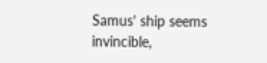Samus' ship seems invincible,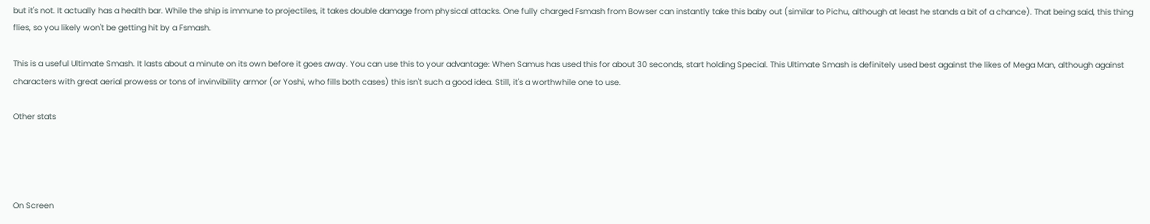but it's not. It actually has a health bar. While the ship is immune to projectiles, it takes double damage from physical attacks. One fully charged Fsmash from Bowser can instantly take this baby out (similar to Pichu, although at least he stands a bit of a chance). That being said, this thing flies, so you likely won't be getting hit by a Fsmash.

This is a useful Ultimate Smash. It lasts about a minute on its own before it goes away. You can use this to your advantage: When Samus has used this for about 30 seconds, start holding Special. This Ultimate Smash is definitely used best against the likes of Mega Man, although against characters with great aerial prowess or tons of invinvibility armor (or Yoshi, who fills both cases) this isn't such a good idea. Still, it's a worthwhile one to use.

Other stats




On Screen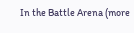In the Battle Arena (more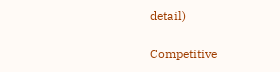detail)

Competitive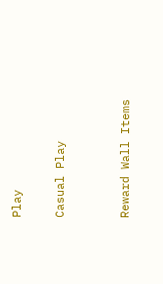Play

Casual Play


Reward Wall Items